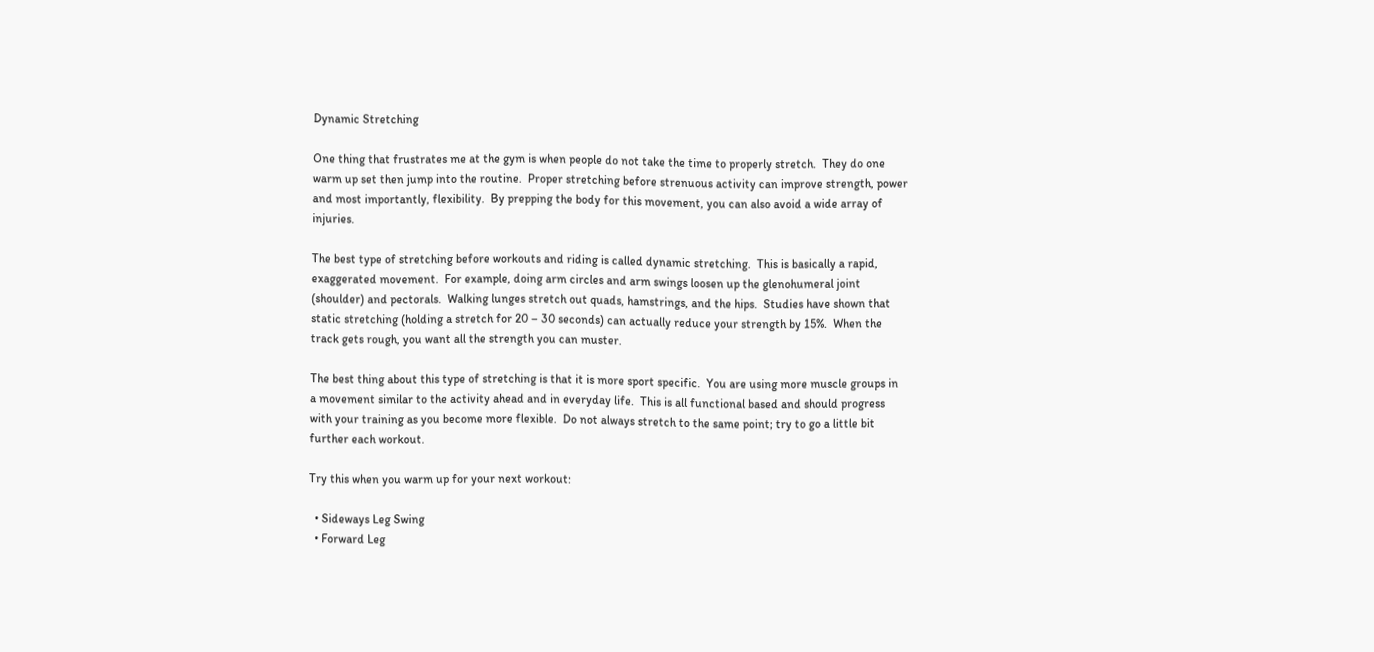Dynamic Stretching

One thing that frustrates me at the gym is when people do not take the time to properly stretch.  They do one warm up set then jump into the routine.  Proper stretching before strenuous activity can improve strength, power and most importantly, flexibility.  By prepping the body for this movement, you can also avoid a wide array of injuries.

The best type of stretching before workouts and riding is called dynamic stretching.  This is basically a rapid, exaggerated movement.  For example, doing arm circles and arm swings loosen up the glenohumeral joint (shoulder) and pectorals.  Walking lunges stretch out quads, hamstrings, and the hips.  Studies have shown that static stretching (holding a stretch for 20 – 30 seconds) can actually reduce your strength by 15%.  When the track gets rough, you want all the strength you can muster.

The best thing about this type of stretching is that it is more sport specific.  You are using more muscle groups in a movement similar to the activity ahead and in everyday life.  This is all functional based and should progress with your training as you become more flexible.  Do not always stretch to the same point; try to go a little bit further each workout.

Try this when you warm up for your next workout:

  • Sideways Leg Swing
  • Forward Leg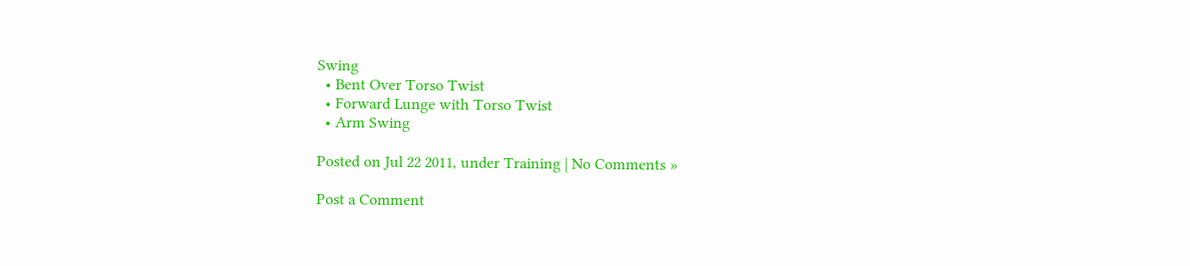Swing
  • Bent Over Torso Twist
  • Forward Lunge with Torso Twist
  • Arm Swing

Posted on Jul 22 2011, under Training | No Comments »

Post a Comment